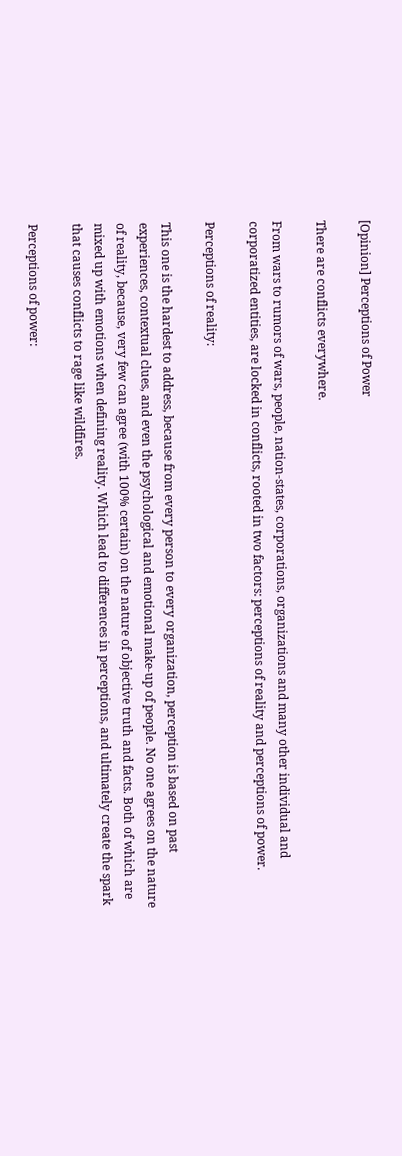[Opinion] Perceptions of Power

There are conflicts everywhere.

From wars to rumors of wars, people, nation-states, corporations, organizations and many other individual and corporatized entities, are locked in conflicts, rooted in two factors: perceptions of reality and perceptions of power.

Perceptions of reality:

This one is the hardest to address, because from every person to every organization, perception is based on past experiences, contextual clues, and even the psychological and emotional make-up of people. No one agrees on the nature of reality, because, very few can agree (with 100% certain) on the nature of objective truth and facts. Both of which are mixed up with emotions when defining reality. Which lead to differences in perceptions, and ultimately create the spark that causes conflicts to rage like wildfires.

Perceptions of power: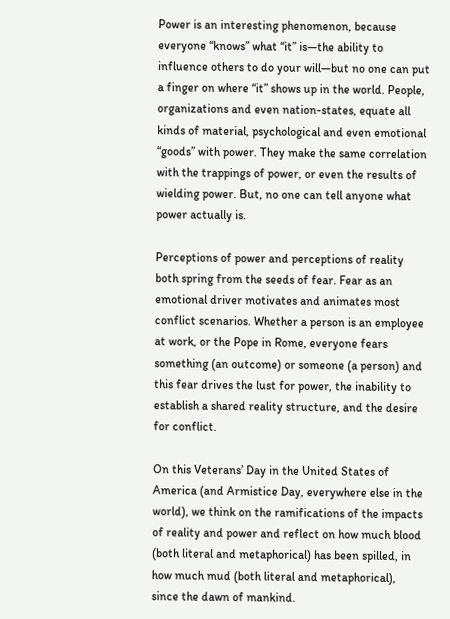Power is an interesting phenomenon, because everyone “knows” what “it” is—the ability to influence others to do your will—but no one can put a finger on where “it” shows up in the world. People, organizations and even nation-states, equate all kinds of material, psychological and even emotional “goods” with power. They make the same correlation with the trappings of power, or even the results of wielding power. But, no one can tell anyone what power actually is.

Perceptions of power and perceptions of reality both spring from the seeds of fear. Fear as an emotional driver motivates and animates most conflict scenarios. Whether a person is an employee at work, or the Pope in Rome, everyone fears something (an outcome) or someone (a person) and this fear drives the lust for power, the inability to establish a shared reality structure, and the desire for conflict.

On this Veterans’ Day in the United States of America (and Armistice Day, everywhere else in the world), we think on the ramifications of the impacts of reality and power and reflect on how much blood (both literal and metaphorical) has been spilled, in how much mud (both literal and metaphorical), since the dawn of mankind.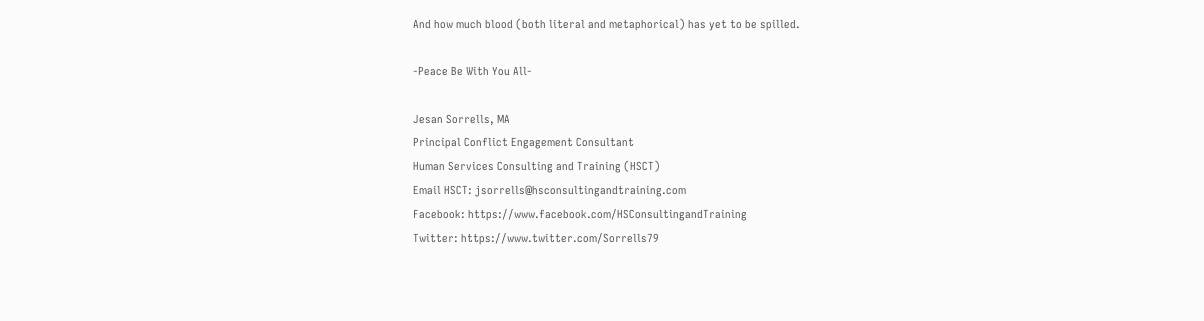And how much blood (both literal and metaphorical) has yet to be spilled.

-Peace Be With You All-

Jesan Sorrells, MA
Principal Conflict Engagement Consultant
Human Services Consulting and Training (HSCT)
Email HSCT: jsorrells@hsconsultingandtraining.com
Facebook: https://www.facebook.com/HSConsultingandTraining
Twitter: https://www.twitter.com/Sorrells79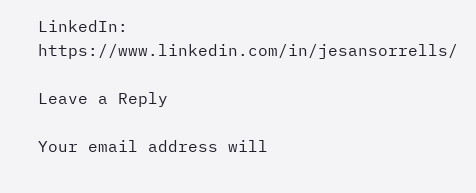LinkedIn: https://www.linkedin.com/in/jesansorrells/

Leave a Reply

Your email address will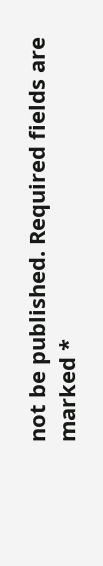not be published. Required fields are marked *